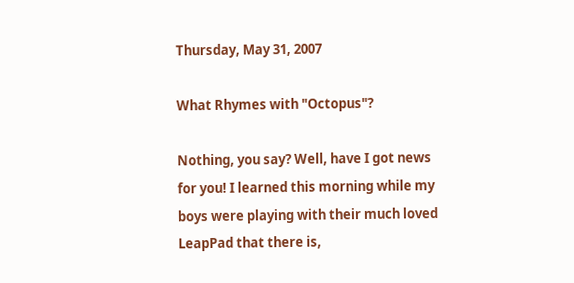Thursday, May 31, 2007

What Rhymes with "Octopus"?

Nothing, you say? Well, have I got news for you! I learned this morning while my boys were playing with their much loved LeapPad that there is,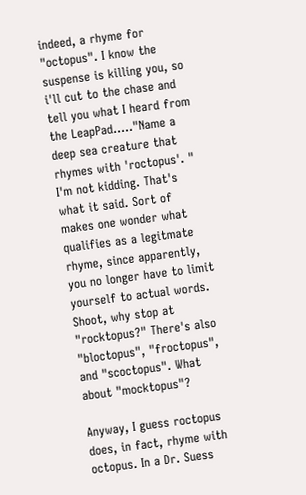indeed, a rhyme for "octopus". I know the suspense is killing you, so i'll cut to the chase and tell you what I heard from the LeapPad....."Name a deep sea creature that rhymes with 'roctopus'. " I'm not kidding. That's what it said. Sort of makes one wonder what qualifies as a legitmate rhyme, since apparently, you no longer have to limit yourself to actual words. Shoot, why stop at "rocktopus?" There's also "bloctopus", "froctopus", and "scoctopus". What about "mocktopus"?

Anyway, I guess roctopus does, in fact, rhyme with octopus. In a Dr. Suess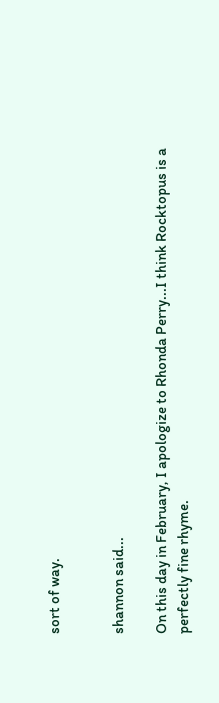sort of way.


shannon said...

On this day in February, I apologize to Rhonda Perry...I think Rocktopus is a perfectly fine rhyme.